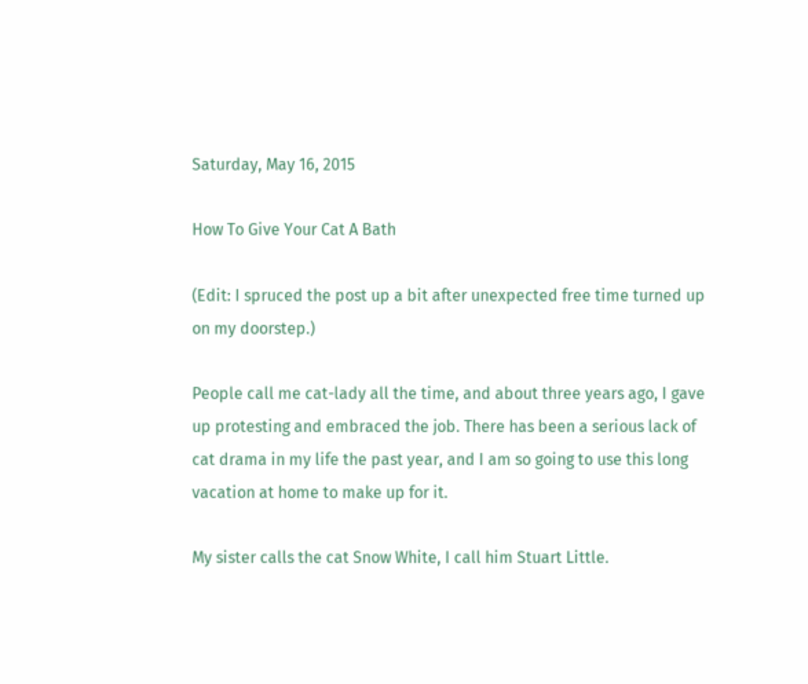Saturday, May 16, 2015

How To Give Your Cat A Bath

(Edit: I spruced the post up a bit after unexpected free time turned up on my doorstep.)

People call me cat-lady all the time, and about three years ago, I gave up protesting and embraced the job. There has been a serious lack of cat drama in my life the past year, and I am so going to use this long vacation at home to make up for it.

My sister calls the cat Snow White, I call him Stuart Little.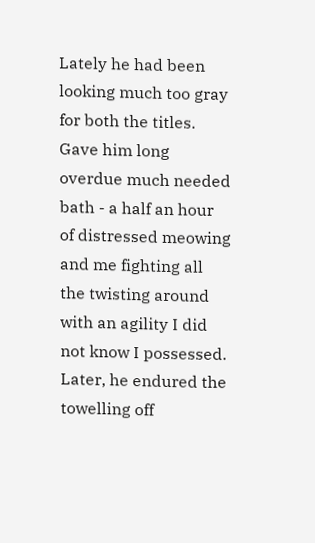Lately he had been looking much too gray for both the titles. Gave him long overdue much needed bath - a half an hour of distressed meowing and me fighting all the twisting around with an agility I did not know I possessed. Later, he endured the towelling off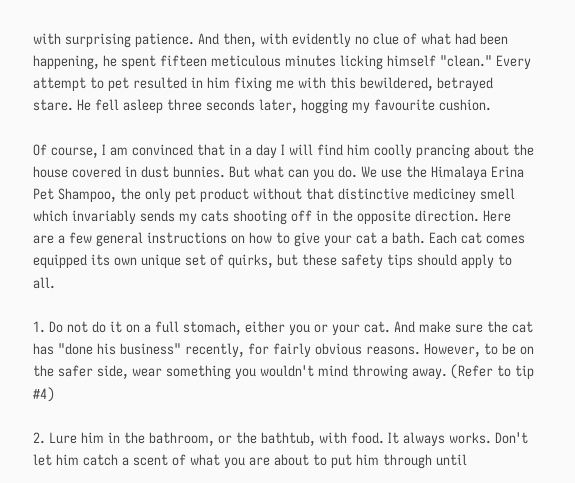with surprising patience. And then, with evidently no clue of what had been happening, he spent fifteen meticulous minutes licking himself "clean." Every attempt to pet resulted in him fixing me with this bewildered, betrayed stare. He fell asleep three seconds later, hogging my favourite cushion.

Of course, I am convinced that in a day I will find him coolly prancing about the house covered in dust bunnies. But what can you do. We use the Himalaya Erina Pet Shampoo, the only pet product without that distinctive mediciney smell which invariably sends my cats shooting off in the opposite direction. Here are a few general instructions on how to give your cat a bath. Each cat comes equipped its own unique set of quirks, but these safety tips should apply to all.

1. Do not do it on a full stomach, either you or your cat. And make sure the cat has "done his business" recently, for fairly obvious reasons. However, to be on the safer side, wear something you wouldn't mind throwing away. (Refer to tip #4)

2. Lure him in the bathroom, or the bathtub, with food. It always works. Don't let him catch a scent of what you are about to put him through until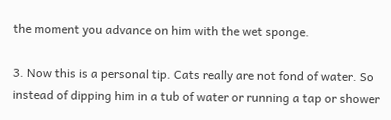the moment you advance on him with the wet sponge.

3. Now this is a personal tip. Cats really are not fond of water. So instead of dipping him in a tub of water or running a tap or shower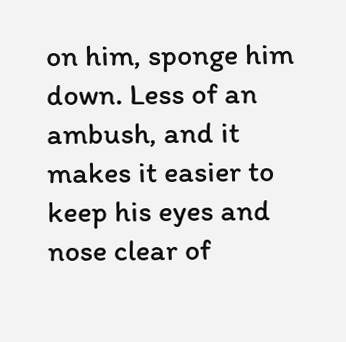on him, sponge him down. Less of an ambush, and it makes it easier to keep his eyes and nose clear of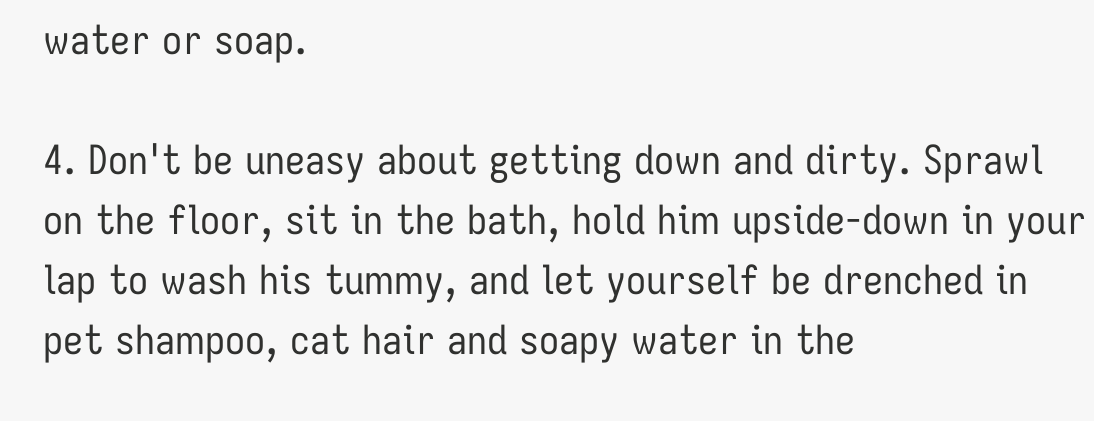water or soap.

4. Don't be uneasy about getting down and dirty. Sprawl on the floor, sit in the bath, hold him upside-down in your lap to wash his tummy, and let yourself be drenched in pet shampoo, cat hair and soapy water in the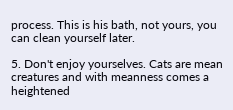process. This is his bath, not yours, you can clean yourself later.

5. Don't enjoy yourselves. Cats are mean creatures and with meanness comes a heightened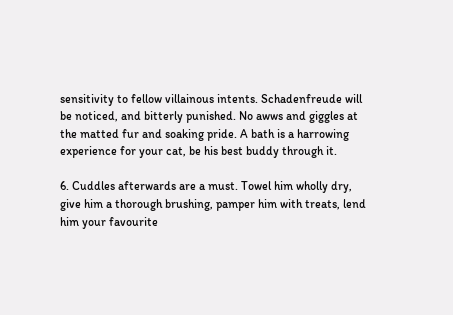sensitivity to fellow villainous intents. Schadenfreude will be noticed, and bitterly punished. No awws and giggles at the matted fur and soaking pride. A bath is a harrowing experience for your cat, be his best buddy through it.

6. Cuddles afterwards are a must. Towel him wholly dry, give him a thorough brushing, pamper him with treats, lend him your favourite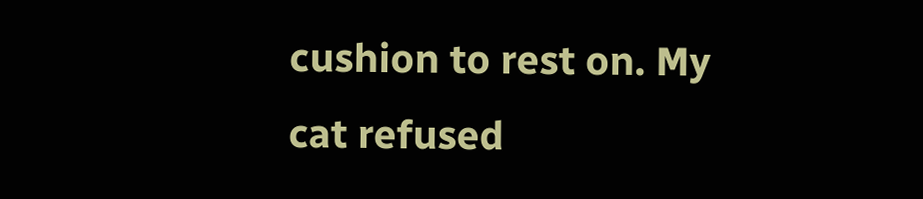cushion to rest on. My cat refused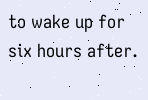to wake up for six hours after.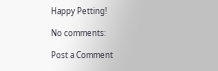Happy Petting!

No comments:

Post a Comment